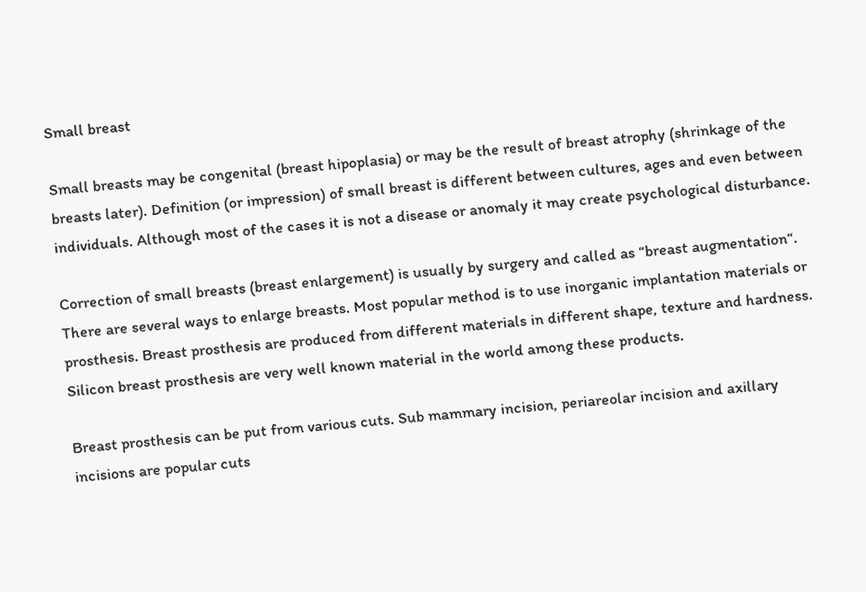Small breast

Small breasts may be congenital (breast hipoplasia) or may be the result of breast atrophy (shrinkage of the breasts later). Definition (or impression) of small breast is different between cultures, ages and even between individuals. Although most of the cases it is not a disease or anomaly it may create psychological disturbance.

Correction of small breasts (breast enlargement) is usually by surgery and called as “breast augmentation“. There are several ways to enlarge breasts. Most popular method is to use inorganic implantation materials or prosthesis. Breast prosthesis are produced from different materials in different shape, texture and hardness. Silicon breast prosthesis are very well known material in the world among these products.

Breast prosthesis can be put from various cuts. Sub mammary incision, periareolar incision and axillary incisions are popular cuts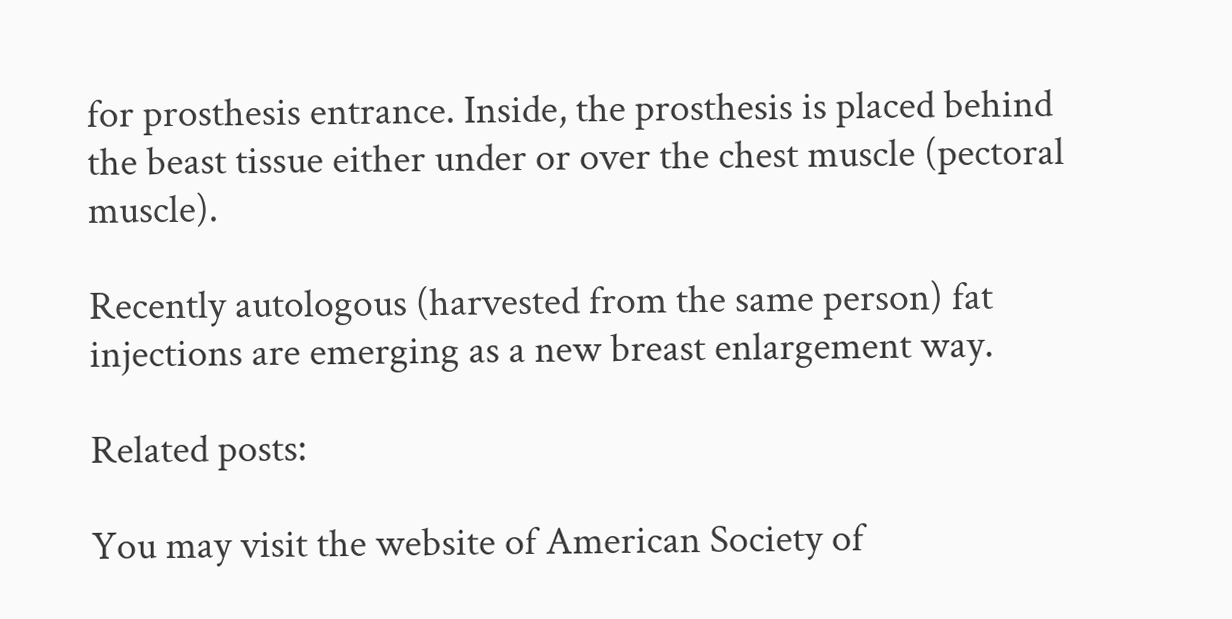for prosthesis entrance. Inside, the prosthesis is placed behind the beast tissue either under or over the chest muscle (pectoral muscle).

Recently autologous (harvested from the same person) fat injections are emerging as a new breast enlargement way.

Related posts:

You may visit the website of American Society of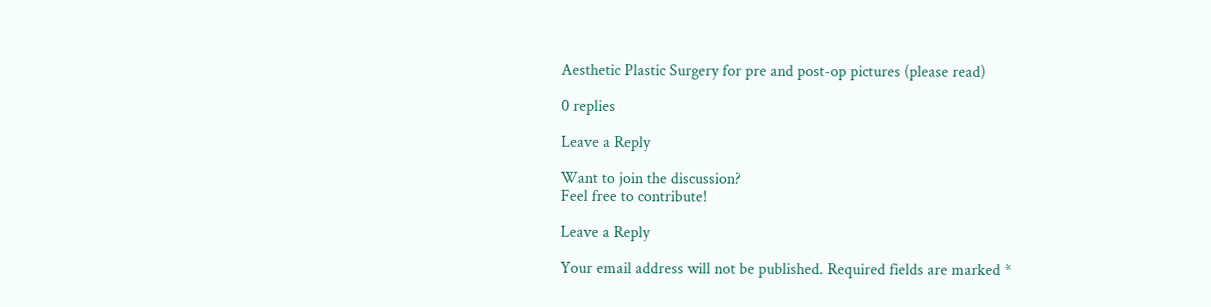Aesthetic Plastic Surgery for pre and post-op pictures (please read)

0 replies

Leave a Reply

Want to join the discussion?
Feel free to contribute!

Leave a Reply

Your email address will not be published. Required fields are marked *